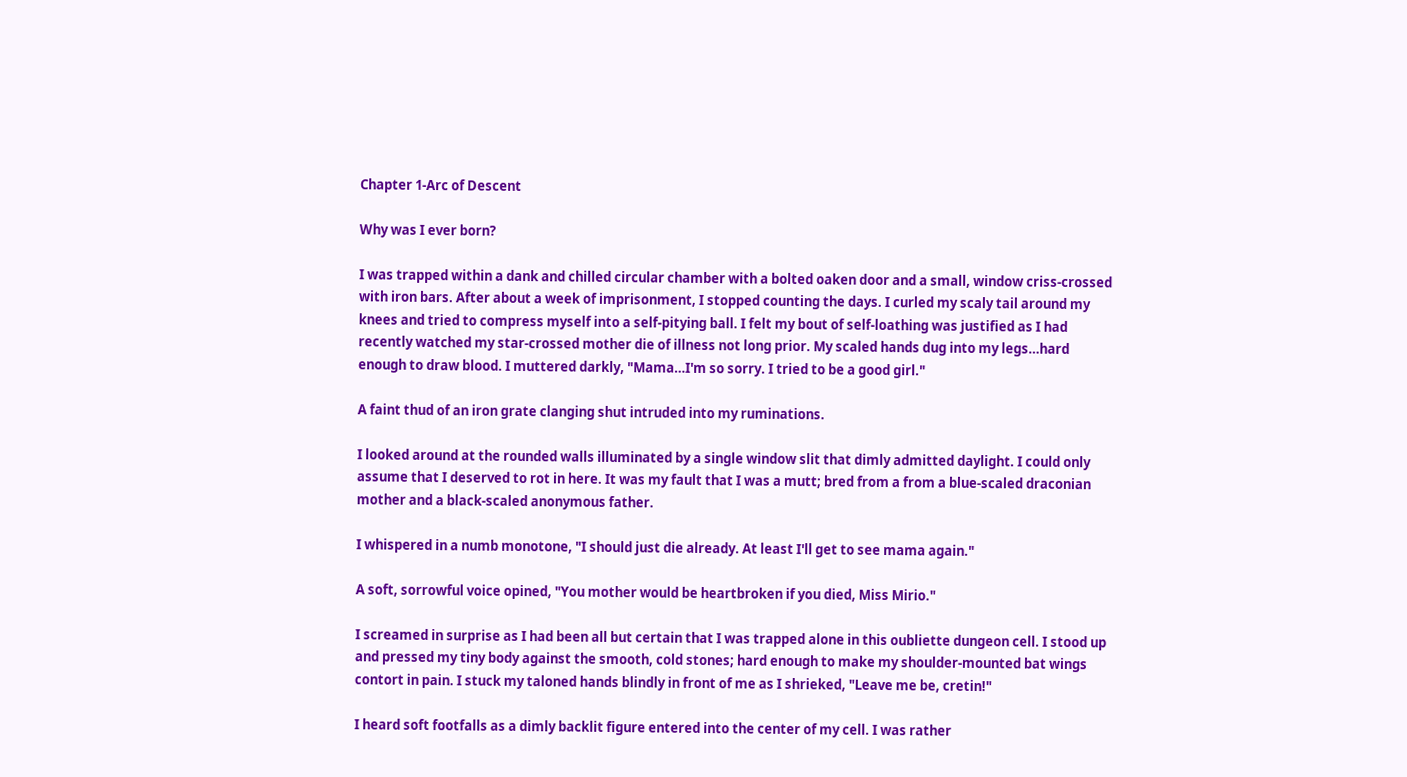Chapter 1-Arc of Descent

Why was I ever born?

I was trapped within a dank and chilled circular chamber with a bolted oaken door and a small, window criss-crossed with iron bars. After about a week of imprisonment, I stopped counting the days. I curled my scaly tail around my knees and tried to compress myself into a self-pitying ball. I felt my bout of self-loathing was justified as I had recently watched my star-crossed mother die of illness not long prior. My scaled hands dug into my legs…hard enough to draw blood. I muttered darkly, "Mama…I'm so sorry. I tried to be a good girl."

A faint thud of an iron grate clanging shut intruded into my ruminations.

I looked around at the rounded walls illuminated by a single window slit that dimly admitted daylight. I could only assume that I deserved to rot in here. It was my fault that I was a mutt; bred from a from a blue-scaled draconian mother and a black-scaled anonymous father.

I whispered in a numb monotone, "I should just die already. At least I'll get to see mama again."

A soft, sorrowful voice opined, "You mother would be heartbroken if you died, Miss Mirio."

I screamed in surprise as I had been all but certain that I was trapped alone in this oubliette dungeon cell. I stood up and pressed my tiny body against the smooth, cold stones; hard enough to make my shoulder-mounted bat wings contort in pain. I stuck my taloned hands blindly in front of me as I shrieked, "Leave me be, cretin!"

I heard soft footfalls as a dimly backlit figure entered into the center of my cell. I was rather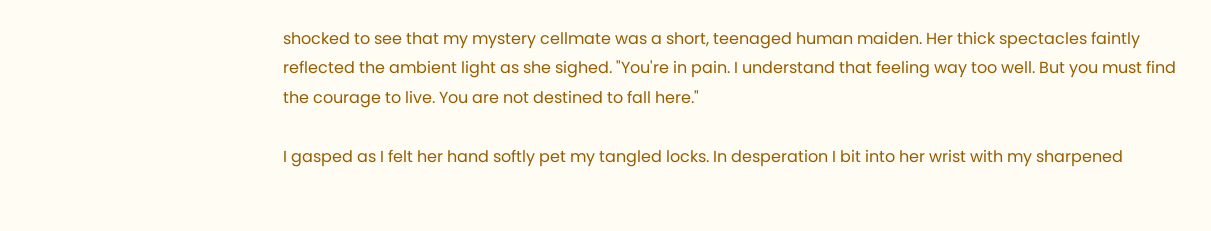shocked to see that my mystery cellmate was a short, teenaged human maiden. Her thick spectacles faintly reflected the ambient light as she sighed. "You're in pain. I understand that feeling way too well. But you must find the courage to live. You are not destined to fall here."

I gasped as I felt her hand softly pet my tangled locks. In desperation I bit into her wrist with my sharpened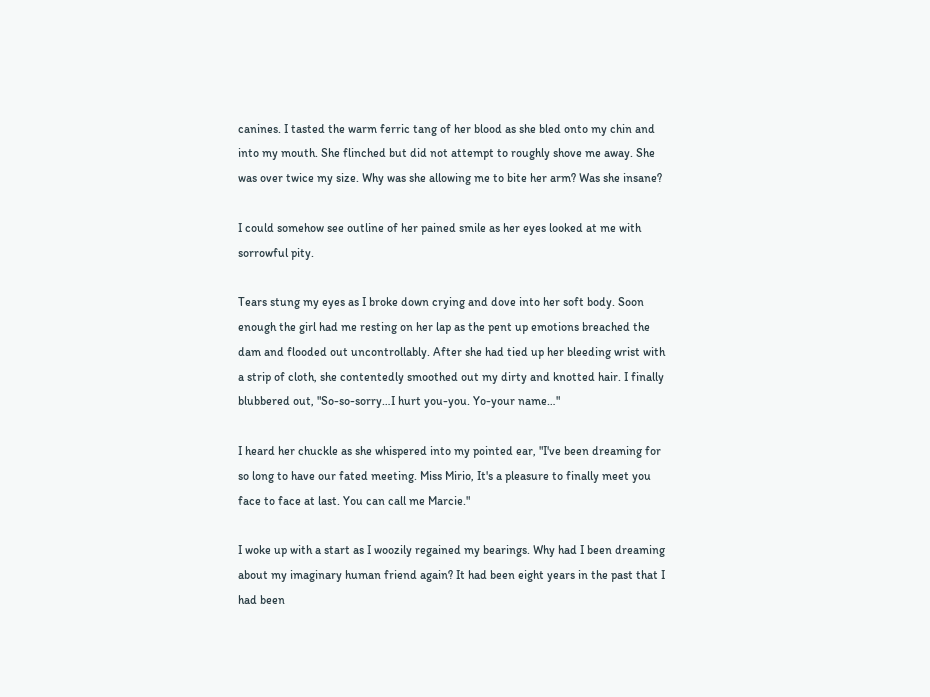canines. I tasted the warm ferric tang of her blood as she bled onto my chin and into my mouth. She flinched but did not attempt to roughly shove me away. She was over twice my size. Why was she allowing me to bite her arm? Was she insane?

I could somehow see outline of her pained smile as her eyes looked at me with sorrowful pity.

Tears stung my eyes as I broke down crying and dove into her soft body. Soon enough the girl had me resting on her lap as the pent up emotions breached the dam and flooded out uncontrollably. After she had tied up her bleeding wrist with a strip of cloth, she contentedly smoothed out my dirty and knotted hair. I finally blubbered out, "So-so-sorry…I hurt you-you. Yo-your name…"

I heard her chuckle as she whispered into my pointed ear, "I've been dreaming for so long to have our fated meeting. Miss Mirio, It's a pleasure to finally meet you face to face at last. You can call me Marcie."

I woke up with a start as I woozily regained my bearings. Why had I been dreaming about my imaginary human friend again? It had been eight years in the past that I had been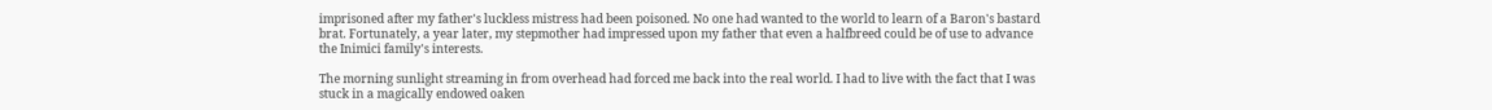imprisoned after my father's luckless mistress had been poisoned. No one had wanted to the world to learn of a Baron's bastard brat. Fortunately, a year later, my stepmother had impressed upon my father that even a halfbreed could be of use to advance the Inimici family's interests.

The morning sunlight streaming in from overhead had forced me back into the real world. I had to live with the fact that I was stuck in a magically endowed oaken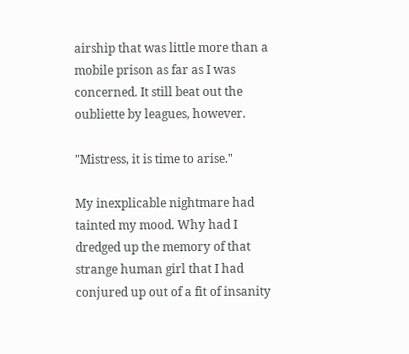airship that was little more than a mobile prison as far as I was concerned. It still beat out the oubliette by leagues, however.

"Mistress, it is time to arise."

My inexplicable nightmare had tainted my mood. Why had I dredged up the memory of that strange human girl that I had conjured up out of a fit of insanity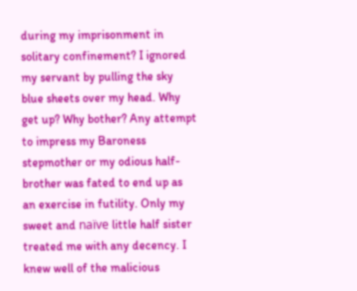during my imprisonment in solitary confinement? I ignored my servant by pulling the sky blue sheets over my head. Why get up? Why bother? Any attempt to impress my Baroness stepmother or my odious half-brother was fated to end up as an exercise in futility. Only my sweet and naïve little half sister treated me with any decency. I knew well of the malicious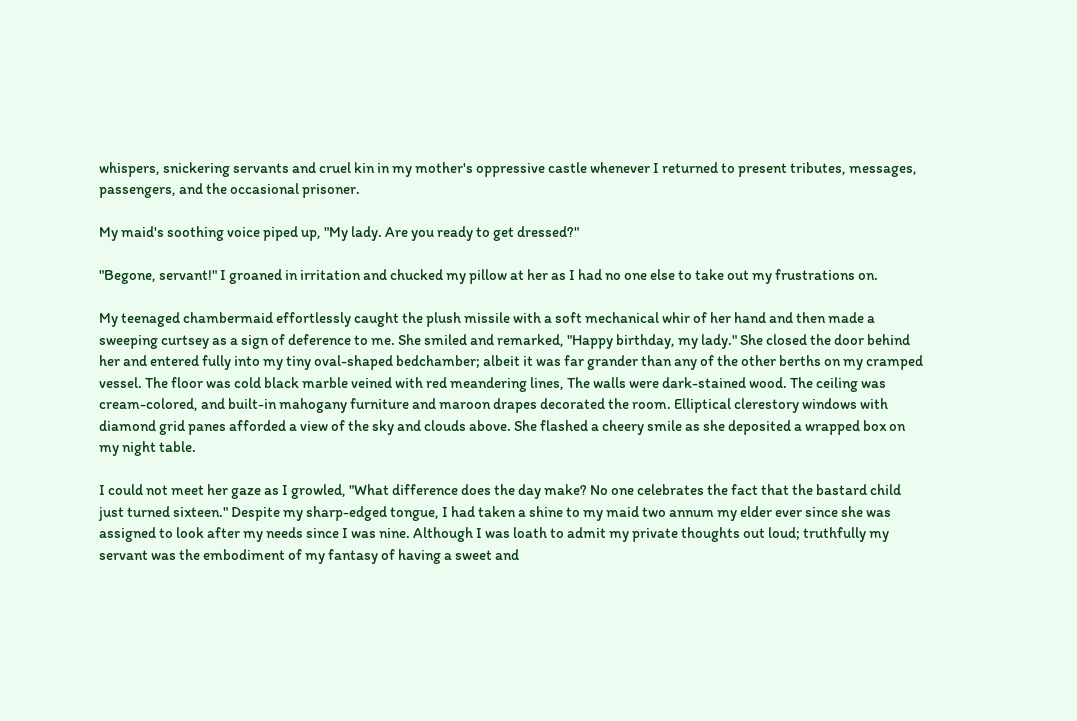whispers, snickering servants and cruel kin in my mother's oppressive castle whenever I returned to present tributes, messages, passengers, and the occasional prisoner.

My maid's soothing voice piped up, "My lady. Are you ready to get dressed?"

"Begone, servant!" I groaned in irritation and chucked my pillow at her as I had no one else to take out my frustrations on.

My teenaged chambermaid effortlessly caught the plush missile with a soft mechanical whir of her hand and then made a sweeping curtsey as a sign of deference to me. She smiled and remarked, "Happy birthday, my lady." She closed the door behind her and entered fully into my tiny oval-shaped bedchamber; albeit it was far grander than any of the other berths on my cramped vessel. The floor was cold black marble veined with red meandering lines, The walls were dark-stained wood. The ceiling was cream-colored, and built-in mahogany furniture and maroon drapes decorated the room. Elliptical clerestory windows with diamond grid panes afforded a view of the sky and clouds above. She flashed a cheery smile as she deposited a wrapped box on my night table.

I could not meet her gaze as I growled, "What difference does the day make? No one celebrates the fact that the bastard child just turned sixteen." Despite my sharp-edged tongue, I had taken a shine to my maid two annum my elder ever since she was assigned to look after my needs since I was nine. Although I was loath to admit my private thoughts out loud; truthfully my servant was the embodiment of my fantasy of having a sweet and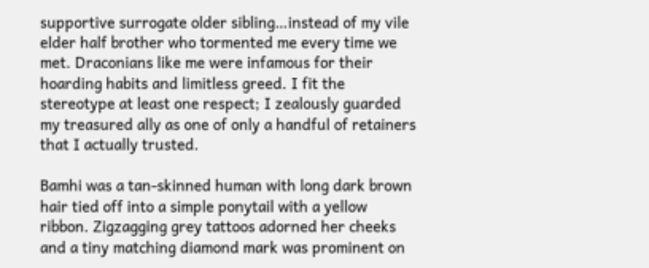supportive surrogate older sibling…instead of my vile elder half brother who tormented me every time we met. Draconians like me were infamous for their hoarding habits and limitless greed. I fit the stereotype at least one respect; I zealously guarded my treasured ally as one of only a handful of retainers that I actually trusted.

Bamhi was a tan-skinned human with long dark brown hair tied off into a simple ponytail with a yellow ribbon. Zigzagging grey tattoos adorned her cheeks and a tiny matching diamond mark was prominent on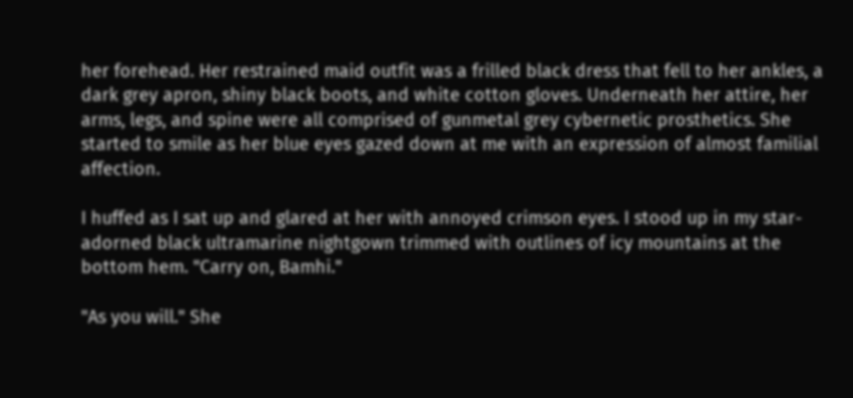her forehead. Her restrained maid outfit was a frilled black dress that fell to her ankles, a dark grey apron, shiny black boots, and white cotton gloves. Underneath her attire, her arms, legs, and spine were all comprised of gunmetal grey cybernetic prosthetics. She started to smile as her blue eyes gazed down at me with an expression of almost familial affection.

I huffed as I sat up and glared at her with annoyed crimson eyes. I stood up in my star-adorned black ultramarine nightgown trimmed with outlines of icy mountains at the bottom hem. "Carry on, Bamhi."

"As you will." She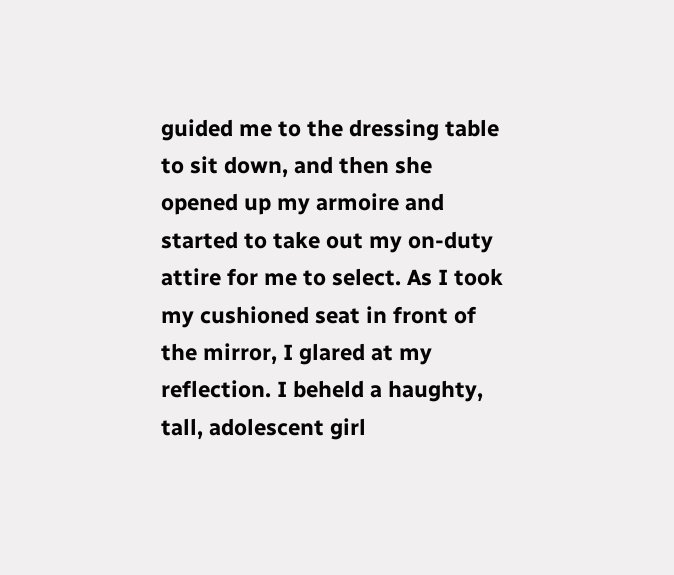guided me to the dressing table to sit down, and then she opened up my armoire and started to take out my on-duty attire for me to select. As I took my cushioned seat in front of the mirror, I glared at my reflection. I beheld a haughty, tall, adolescent girl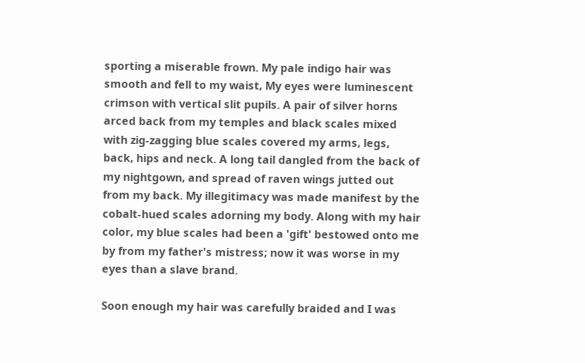sporting a miserable frown. My pale indigo hair was smooth and fell to my waist, My eyes were luminescent crimson with vertical slit pupils. A pair of silver horns arced back from my temples and black scales mixed with zig-zagging blue scales covered my arms, legs, back, hips and neck. A long tail dangled from the back of my nightgown, and spread of raven wings jutted out from my back. My illegitimacy was made manifest by the cobalt-hued scales adorning my body. Along with my hair color, my blue scales had been a 'gift' bestowed onto me by from my father's mistress; now it was worse in my eyes than a slave brand.

Soon enough my hair was carefully braided and I was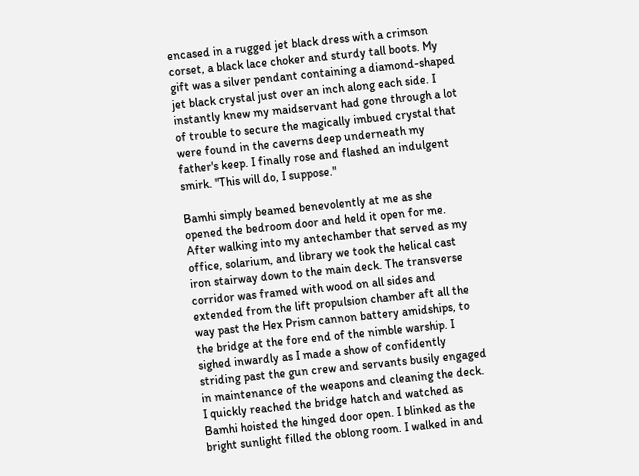encased in a rugged jet black dress with a crimson corset, a black lace choker and sturdy tall boots. My gift was a silver pendant containing a diamond-shaped jet black crystal just over an inch along each side. I instantly knew my maidservant had gone through a lot of trouble to secure the magically imbued crystal that were found in the caverns deep underneath my father's keep. I finally rose and flashed an indulgent smirk. "This will do, I suppose."

Bamhi simply beamed benevolently at me as she opened the bedroom door and held it open for me. After walking into my antechamber that served as my office, solarium, and library we took the helical cast iron stairway down to the main deck. The transverse corridor was framed with wood on all sides and extended from the lift propulsion chamber aft all the way past the Hex Prism cannon battery amidships, to the bridge at the fore end of the nimble warship. I sighed inwardly as I made a show of confidently striding past the gun crew and servants busily engaged in maintenance of the weapons and cleaning the deck. I quickly reached the bridge hatch and watched as Bamhi hoisted the hinged door open. I blinked as the bright sunlight filled the oblong room. I walked in and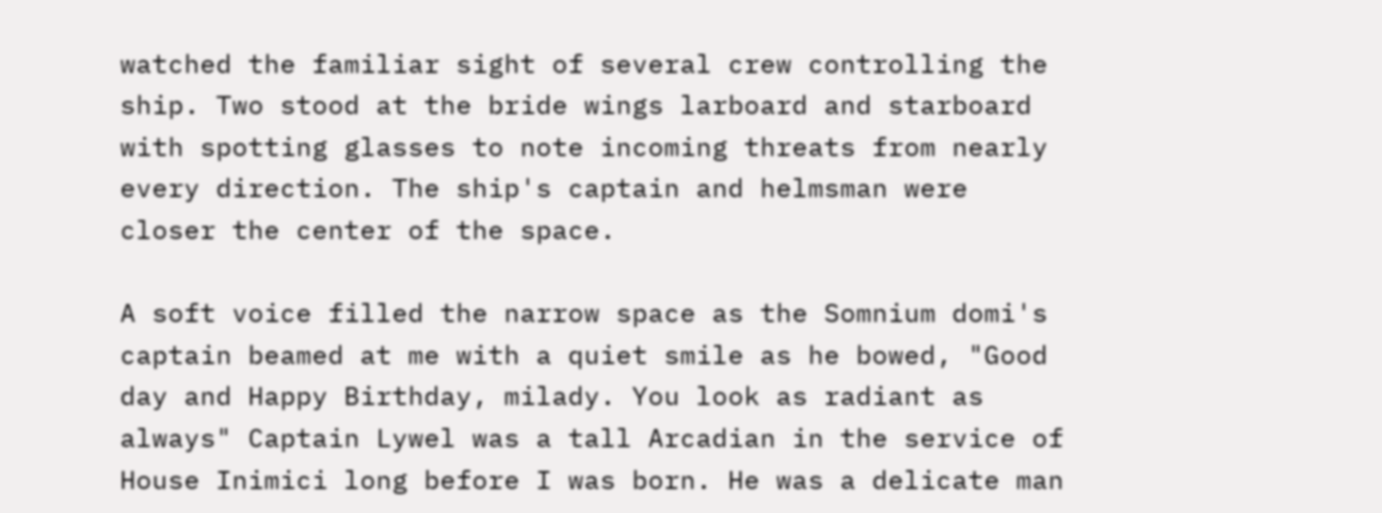watched the familiar sight of several crew controlling the ship. Two stood at the bride wings larboard and starboard with spotting glasses to note incoming threats from nearly every direction. The ship's captain and helmsman were closer the center of the space.

A soft voice filled the narrow space as the Somnium domi's captain beamed at me with a quiet smile as he bowed, "Good day and Happy Birthday, milady. You look as radiant as always" Captain Lywel was a tall Arcadian in the service of House Inimici long before I was born. He was a delicate man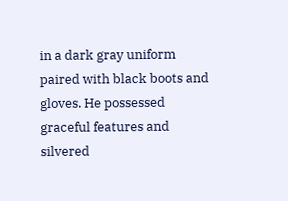in a dark gray uniform paired with black boots and gloves. He possessed graceful features and silvered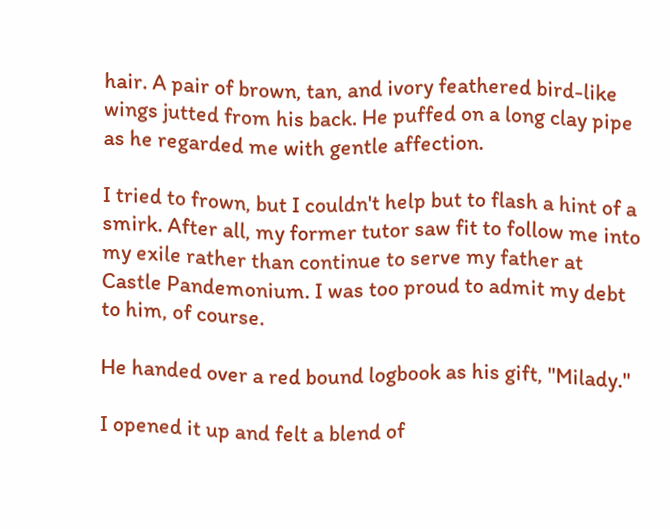hair. A pair of brown, tan, and ivory feathered bird-like wings jutted from his back. He puffed on a long clay pipe as he regarded me with gentle affection.

I tried to frown, but I couldn't help but to flash a hint of a smirk. After all, my former tutor saw fit to follow me into my exile rather than continue to serve my father at Castle Pandemonium. I was too proud to admit my debt to him, of course.

He handed over a red bound logbook as his gift, "Milady."

I opened it up and felt a blend of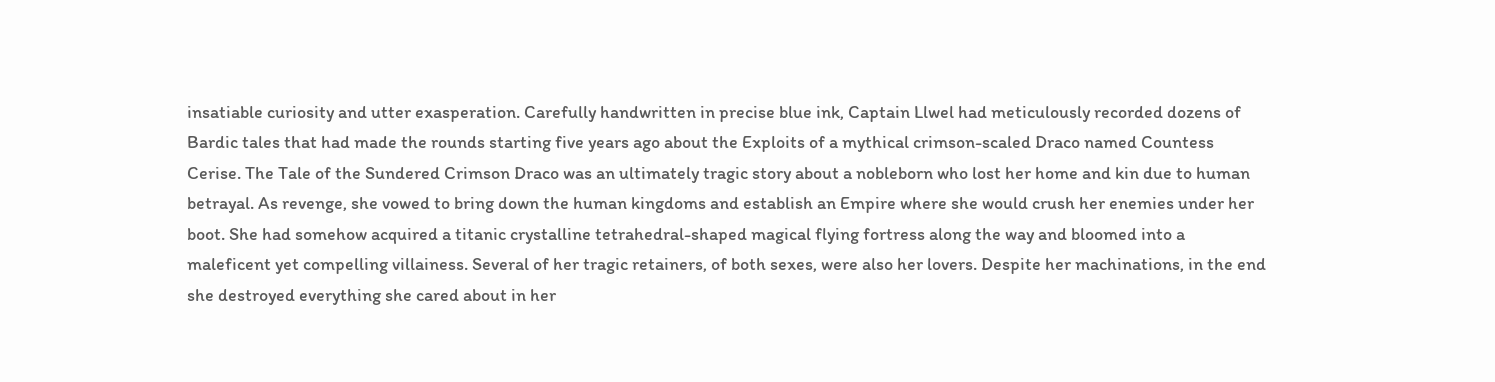insatiable curiosity and utter exasperation. Carefully handwritten in precise blue ink, Captain Llwel had meticulously recorded dozens of Bardic tales that had made the rounds starting five years ago about the Exploits of a mythical crimson-scaled Draco named Countess Cerise. The Tale of the Sundered Crimson Draco was an ultimately tragic story about a nobleborn who lost her home and kin due to human betrayal. As revenge, she vowed to bring down the human kingdoms and establish an Empire where she would crush her enemies under her boot. She had somehow acquired a titanic crystalline tetrahedral-shaped magical flying fortress along the way and bloomed into a maleficent yet compelling villainess. Several of her tragic retainers, of both sexes, were also her lovers. Despite her machinations, in the end she destroyed everything she cared about in her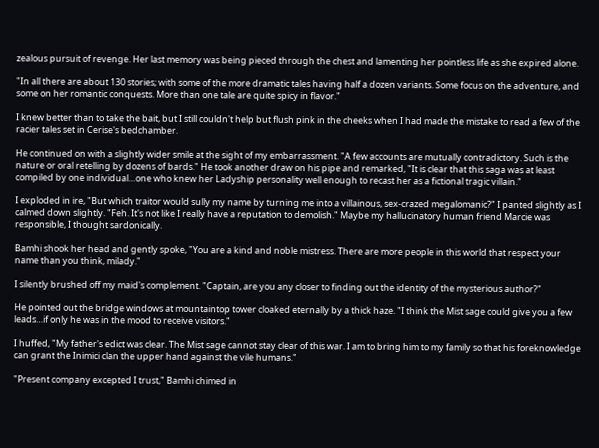zealous pursuit of revenge. Her last memory was being pieced through the chest and lamenting her pointless life as she expired alone.

"In all there are about 130 stories; with some of the more dramatic tales having half a dozen variants. Some focus on the adventure, and some on her romantic conquests. More than one tale are quite spicy in flavor."

I knew better than to take the bait, but I still couldn't help but flush pink in the cheeks when I had made the mistake to read a few of the racier tales set in Cerise's bedchamber.

He continued on with a slightly wider smile at the sight of my embarrassment. "A few accounts are mutually contradictory. Such is the nature or oral retelling by dozens of bards." He took another draw on his pipe and remarked, "It is clear that this saga was at least compiled by one individual…one who knew her Ladyship personality well enough to recast her as a fictional tragic villain."

I exploded in ire, "But which traitor would sully my name by turning me into a villainous, sex-crazed megalomanic?" I panted slightly as I calmed down slightly. "Feh. It's not like I really have a reputation to demolish." Maybe my hallucinatory human friend Marcie was responsible, I thought sardonically.

Bamhi shook her head and gently spoke, "You are a kind and noble mistress. There are more people in this world that respect your name than you think, milady."

I silently brushed off my maid's complement. "Captain, are you any closer to finding out the identity of the mysterious author?"

He pointed out the bridge windows at mountaintop tower cloaked eternally by a thick haze. "I think the Mist sage could give you a few leads…if only he was in the mood to receive visitors."

I huffed, "My father's edict was clear. The Mist sage cannot stay clear of this war. I am to bring him to my family so that his foreknowledge can grant the Inimici clan the upper hand against the vile humans."

"Present company excepted I trust," Bamhi chimed in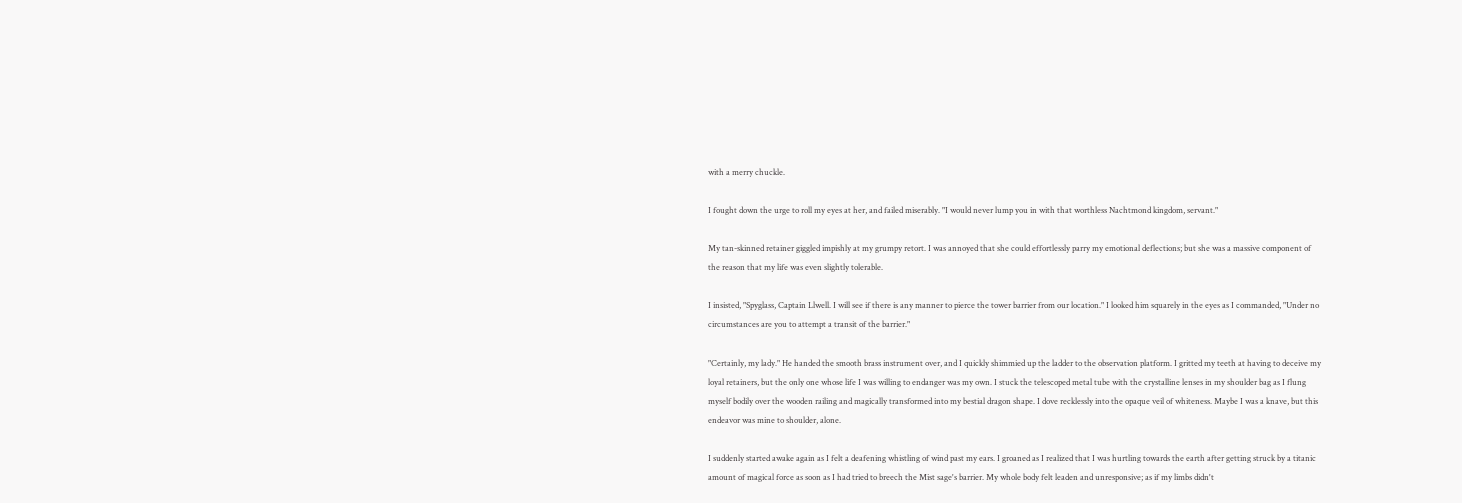with a merry chuckle.

I fought down the urge to roll my eyes at her, and failed miserably. "I would never lump you in with that worthless Nachtmond kingdom, servant."

My tan-skinned retainer giggled impishly at my grumpy retort. I was annoyed that she could effortlessly parry my emotional deflections; but she was a massive component of the reason that my life was even slightly tolerable.

I insisted, "Spyglass, Captain Llwell. I will see if there is any manner to pierce the tower barrier from our location." I looked him squarely in the eyes as I commanded, "Under no circumstances are you to attempt a transit of the barrier."

"Certainly, my lady." He handed the smooth brass instrument over, and I quickly shimmied up the ladder to the observation platform. I gritted my teeth at having to deceive my loyal retainers, but the only one whose life I was willing to endanger was my own. I stuck the telescoped metal tube with the crystalline lenses in my shoulder bag as I flung myself bodily over the wooden railing and magically transformed into my bestial dragon shape. I dove recklessly into the opaque veil of whiteness. Maybe I was a knave, but this endeavor was mine to shoulder, alone.

I suddenly started awake again as I felt a deafening whistling of wind past my ears. I groaned as I realized that I was hurtling towards the earth after getting struck by a titanic amount of magical force as soon as I had tried to breech the Mist sage's barrier. My whole body felt leaden and unresponsive; as if my limbs didn't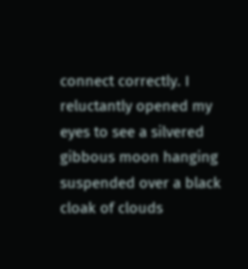connect correctly. I reluctantly opened my eyes to see a silvered gibbous moon hanging suspended over a black cloak of clouds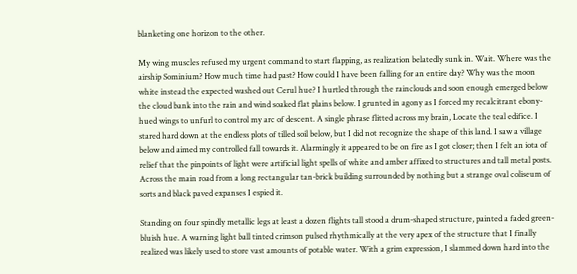blanketing one horizon to the other.

My wing muscles refused my urgent command to start flapping, as realization belatedly sunk in. Wait. Where was the airship Sominium? How much time had past? How could I have been falling for an entire day? Why was the moon white instead the expected washed out Cerul hue? I hurtled through the rainclouds and soon enough emerged below the cloud bank into the rain and wind soaked flat plains below. I grunted in agony as I forced my recalcitrant ebony-hued wings to unfurl to control my arc of descent. A single phrase flitted across my brain, Locate the teal edifice. I stared hard down at the endless plots of tilled soil below, but I did not recognize the shape of this land. I saw a village below and aimed my controlled fall towards it. Alarmingly it appeared to be on fire as I got closer; then I felt an iota of relief that the pinpoints of light were artificial light spells of white and amber affixed to structures and tall metal posts. Across the main road from a long rectangular tan-brick building surrounded by nothing but a strange oval coliseum of sorts and black paved expanses I espied it.

Standing on four spindly metallic legs at least a dozen flights tall stood a drum-shaped structure, painted a faded green-bluish hue. A warning light ball tinted crimson pulsed rhythmically at the very apex of the structure that I finally realized was likely used to store vast amounts of potable water. With a grim expression, I slammed down hard into the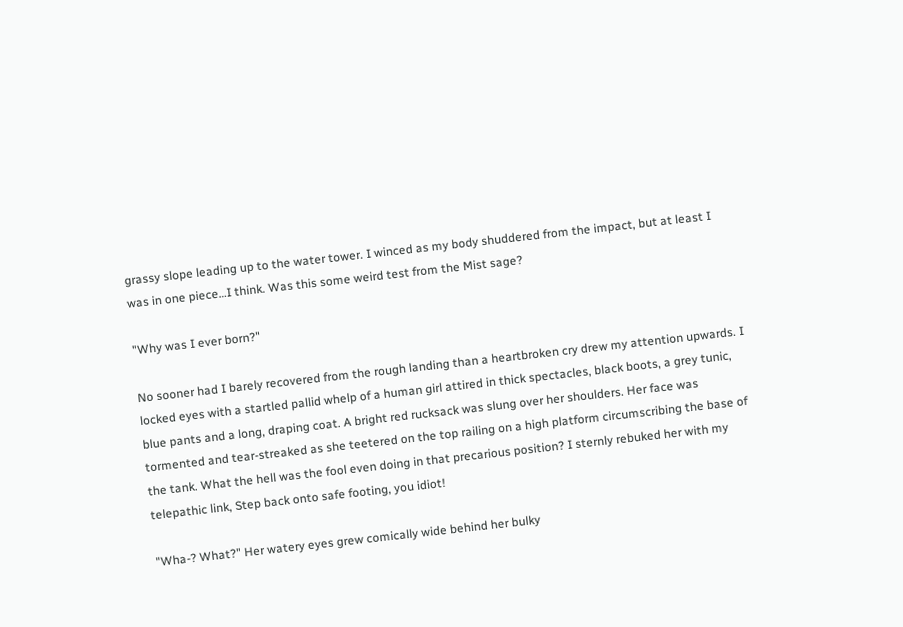grassy slope leading up to the water tower. I winced as my body shuddered from the impact, but at least I was in one piece…I think. Was this some weird test from the Mist sage?

"Why was I ever born?"

No sooner had I barely recovered from the rough landing than a heartbroken cry drew my attention upwards. I locked eyes with a startled pallid whelp of a human girl attired in thick spectacles, black boots, a grey tunic, blue pants and a long, draping coat. A bright red rucksack was slung over her shoulders. Her face was tormented and tear-streaked as she teetered on the top railing on a high platform circumscribing the base of the tank. What the hell was the fool even doing in that precarious position? I sternly rebuked her with my telepathic link, Step back onto safe footing, you idiot!

"Wha-? What?" Her watery eyes grew comically wide behind her bulky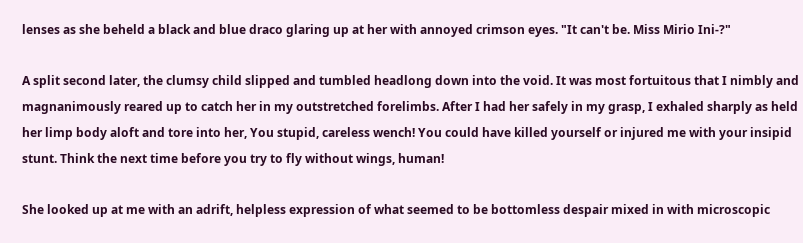lenses as she beheld a black and blue draco glaring up at her with annoyed crimson eyes. "It can't be. Miss Mirio Ini-?"

A split second later, the clumsy child slipped and tumbled headlong down into the void. It was most fortuitous that I nimbly and magnanimously reared up to catch her in my outstretched forelimbs. After I had her safely in my grasp, I exhaled sharply as held her limp body aloft and tore into her, You stupid, careless wench! You could have killed yourself or injured me with your insipid stunt. Think the next time before you try to fly without wings, human!

She looked up at me with an adrift, helpless expression of what seemed to be bottomless despair mixed in with microscopic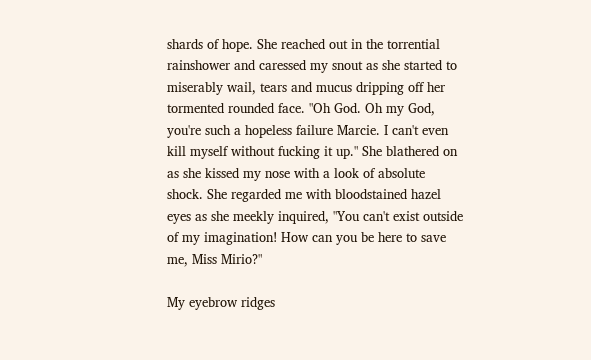shards of hope. She reached out in the torrential rainshower and caressed my snout as she started to miserably wail, tears and mucus dripping off her tormented rounded face. "Oh God. Oh my God, you're such a hopeless failure Marcie. I can't even kill myself without fucking it up." She blathered on as she kissed my nose with a look of absolute shock. She regarded me with bloodstained hazel eyes as she meekly inquired, "You can't exist outside of my imagination! How can you be here to save me, Miss Mirio?"

My eyebrow ridges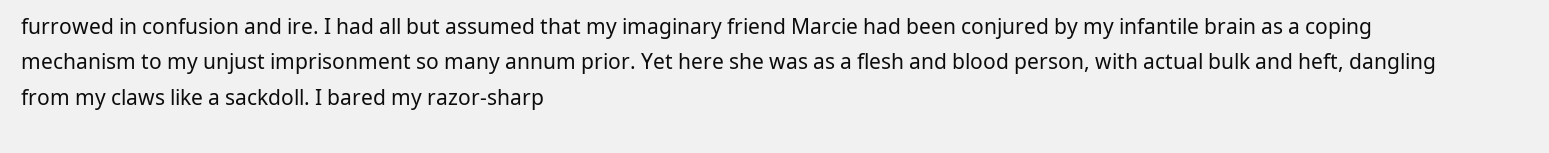furrowed in confusion and ire. I had all but assumed that my imaginary friend Marcie had been conjured by my infantile brain as a coping mechanism to my unjust imprisonment so many annum prior. Yet here she was as a flesh and blood person, with actual bulk and heft, dangling from my claws like a sackdoll. I bared my razor-sharp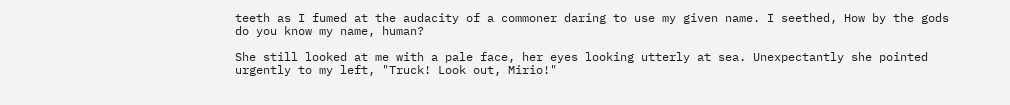teeth as I fumed at the audacity of a commoner daring to use my given name. I seethed, How by the gods do you know my name, human?

She still looked at me with a pale face, her eyes looking utterly at sea. Unexpectantly she pointed urgently to my left, "Truck! Look out, Mirio!"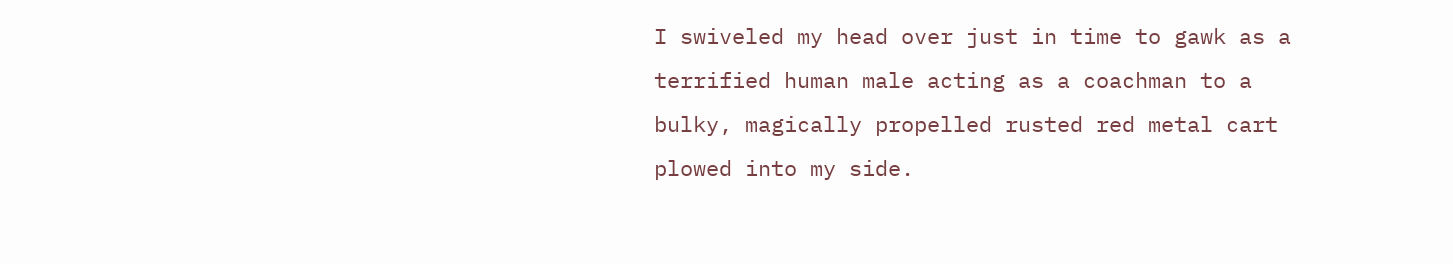I swiveled my head over just in time to gawk as a terrified human male acting as a coachman to a bulky, magically propelled rusted red metal cart plowed into my side.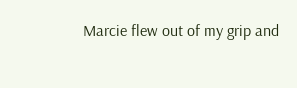Marcie flew out of my grip and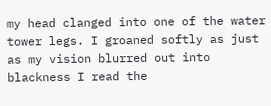my head clanged into one of the water tower legs. I groaned softly as just as my vision blurred out into blackness I read the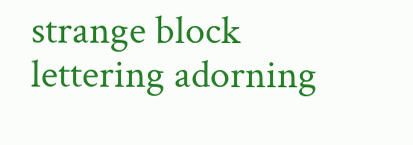strange block lettering adorning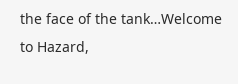the face of the tank…Welcome to Hazard,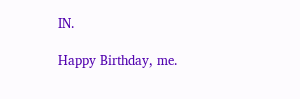IN.

Happy Birthday, me.